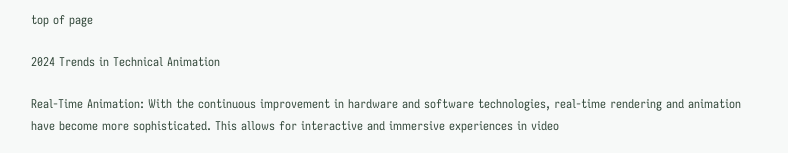top of page

2024 Trends in Technical Animation

Real-Time Animation: With the continuous improvement in hardware and software technologies, real-time rendering and animation have become more sophisticated. This allows for interactive and immersive experiences in video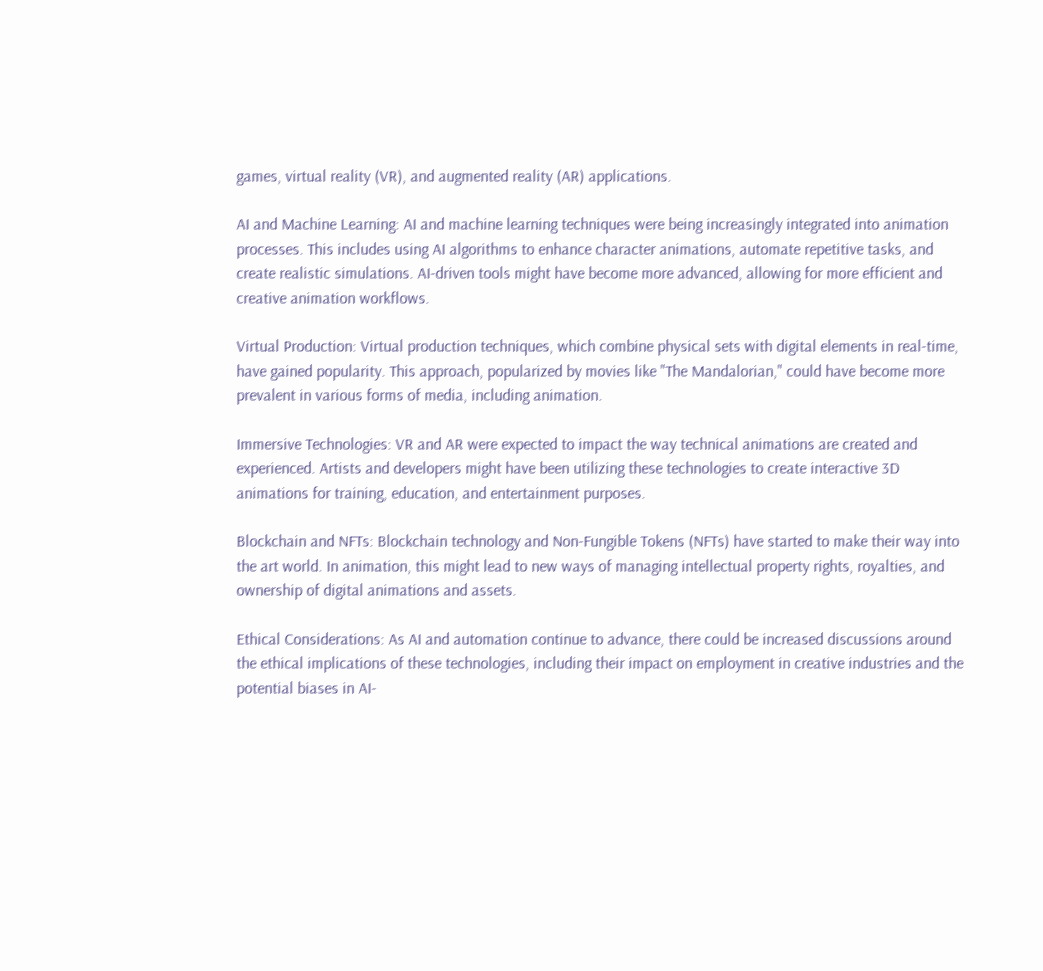games, virtual reality (VR), and augmented reality (AR) applications.

AI and Machine Learning: AI and machine learning techniques were being increasingly integrated into animation processes. This includes using AI algorithms to enhance character animations, automate repetitive tasks, and create realistic simulations. AI-driven tools might have become more advanced, allowing for more efficient and creative animation workflows.

Virtual Production: Virtual production techniques, which combine physical sets with digital elements in real-time, have gained popularity. This approach, popularized by movies like "The Mandalorian," could have become more prevalent in various forms of media, including animation.

Immersive Technologies: VR and AR were expected to impact the way technical animations are created and experienced. Artists and developers might have been utilizing these technologies to create interactive 3D animations for training, education, and entertainment purposes.

Blockchain and NFTs: Blockchain technology and Non-Fungible Tokens (NFTs) have started to make their way into the art world. In animation, this might lead to new ways of managing intellectual property rights, royalties, and ownership of digital animations and assets.

Ethical Considerations: As AI and automation continue to advance, there could be increased discussions around the ethical implications of these technologies, including their impact on employment in creative industries and the potential biases in AI-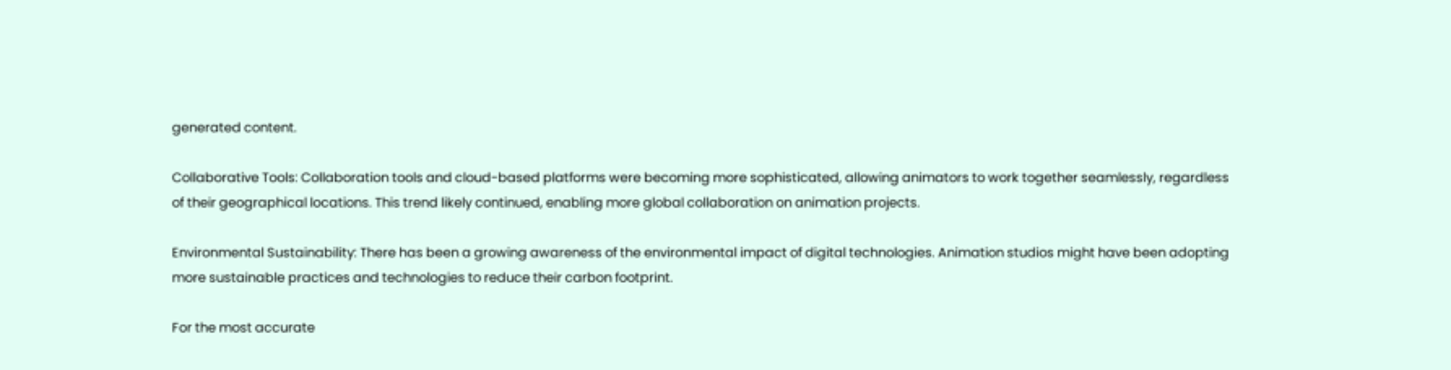generated content.

Collaborative Tools: Collaboration tools and cloud-based platforms were becoming more sophisticated, allowing animators to work together seamlessly, regardless of their geographical locations. This trend likely continued, enabling more global collaboration on animation projects.

Environmental Sustainability: There has been a growing awareness of the environmental impact of digital technologies. Animation studios might have been adopting more sustainable practices and technologies to reduce their carbon footprint.

For the most accurate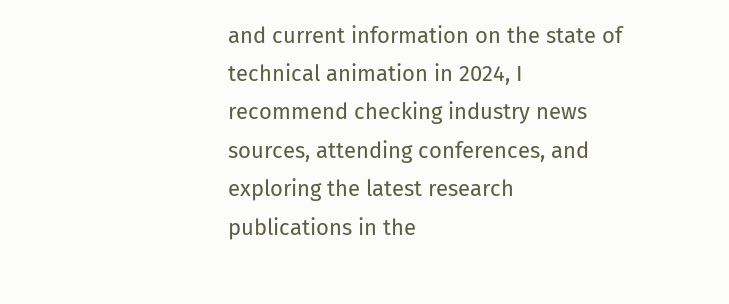and current information on the state of technical animation in 2024, I recommend checking industry news sources, attending conferences, and exploring the latest research publications in the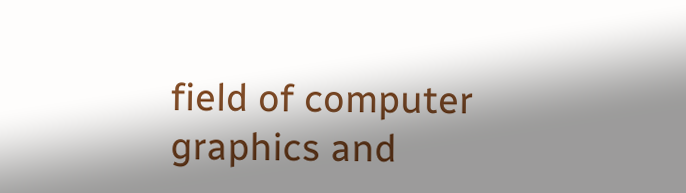field of computer graphics and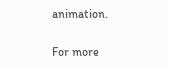animation.

For more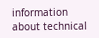information about technical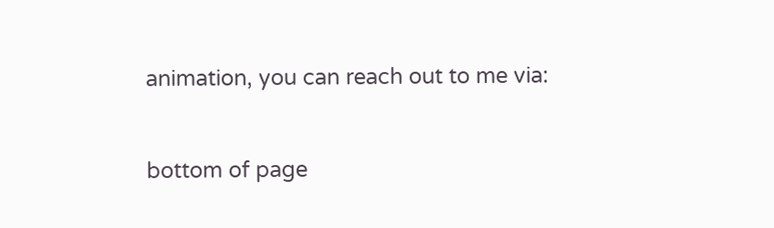animation, you can reach out to me via:


bottom of page